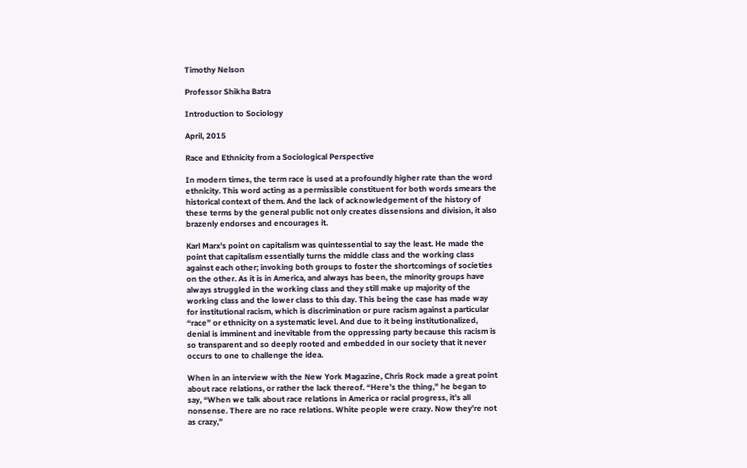Timothy Nelson

Professor Shikha Batra

Introduction to Sociology

April, 2015

Race and Ethnicity from a Sociological Perspective

In modern times, the term race is used at a profoundly higher rate than the word ethnicity. This word acting as a permissible constituent for both words smears the historical context of them. And the lack of acknowledgement of the history of these terms by the general public not only creates dissensions and division, it also brazenly endorses and encourages it.

Karl Marx’s point on capitalism was quintessential to say the least. He made the point that capitalism essentially turns the middle class and the working class against each other; invoking both groups to foster the shortcomings of societies on the other. As it is in America, and always has been, the minority groups have always struggled in the working class and they still make up majority of the working class and the lower class to this day. This being the case has made way for institutional racism, which is discrimination or pure racism against a particular “race” or ethnicity on a systematic level. And due to it being institutionalized, denial is imminent and inevitable from the oppressing party because this racism is so transparent and so deeply rooted and embedded in our society that it never occurs to one to challenge the idea.

When in an interview with the New York Magazine, Chris Rock made a great point about race relations, or rather the lack thereof. “Here’s the thing,” he began to say, “When we talk about race relations in America or racial progress, it’s all nonsense. There are no race relations. White people were crazy. Now they’re not as crazy,”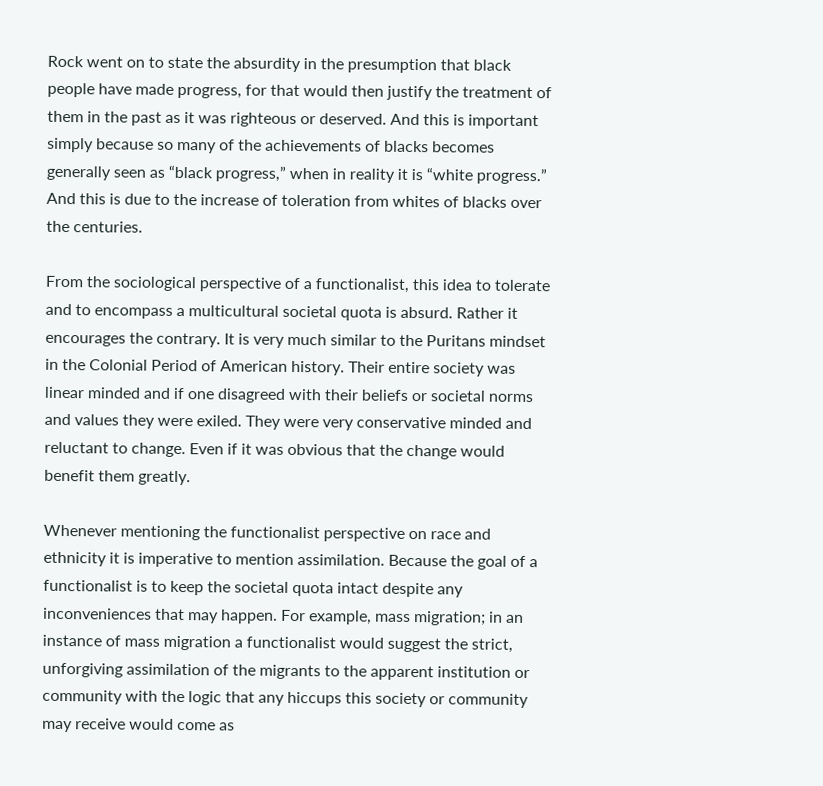Rock went on to state the absurdity in the presumption that black people have made progress, for that would then justify the treatment of them in the past as it was righteous or deserved. And this is important simply because so many of the achievements of blacks becomes generally seen as “black progress,” when in reality it is “white progress.” And this is due to the increase of toleration from whites of blacks over the centuries.

From the sociological perspective of a functionalist, this idea to tolerate and to encompass a multicultural societal quota is absurd. Rather it encourages the contrary. It is very much similar to the Puritans mindset in the Colonial Period of American history. Their entire society was linear minded and if one disagreed with their beliefs or societal norms and values they were exiled. They were very conservative minded and reluctant to change. Even if it was obvious that the change would benefit them greatly.

Whenever mentioning the functionalist perspective on race and ethnicity it is imperative to mention assimilation. Because the goal of a functionalist is to keep the societal quota intact despite any inconveniences that may happen. For example, mass migration; in an instance of mass migration a functionalist would suggest the strict, unforgiving assimilation of the migrants to the apparent institution or community with the logic that any hiccups this society or community may receive would come as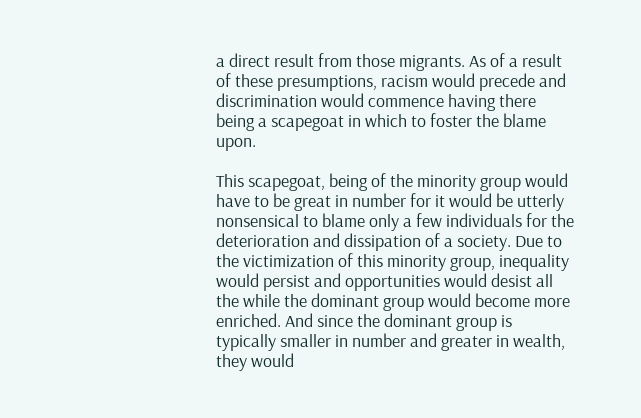a direct result from those migrants. As of a result of these presumptions, racism would precede and discrimination would commence having there being a scapegoat in which to foster the blame upon.

This scapegoat, being of the minority group would have to be great in number for it would be utterly nonsensical to blame only a few individuals for the deterioration and dissipation of a society. Due to the victimization of this minority group, inequality would persist and opportunities would desist all the while the dominant group would become more enriched. And since the dominant group is typically smaller in number and greater in wealth, they would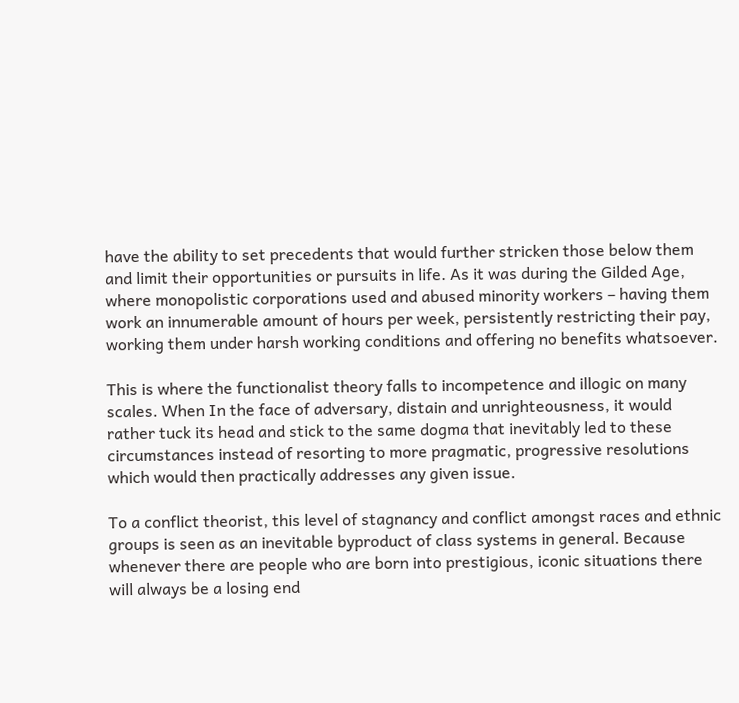have the ability to set precedents that would further stricken those below them and limit their opportunities or pursuits in life. As it was during the Gilded Age, where monopolistic corporations used and abused minority workers – having them work an innumerable amount of hours per week, persistently restricting their pay, working them under harsh working conditions and offering no benefits whatsoever.

This is where the functionalist theory falls to incompetence and illogic on many scales. When In the face of adversary, distain and unrighteousness, it would rather tuck its head and stick to the same dogma that inevitably led to these circumstances instead of resorting to more pragmatic, progressive resolutions which would then practically addresses any given issue.

To a conflict theorist, this level of stagnancy and conflict amongst races and ethnic groups is seen as an inevitable byproduct of class systems in general. Because whenever there are people who are born into prestigious, iconic situations there will always be a losing end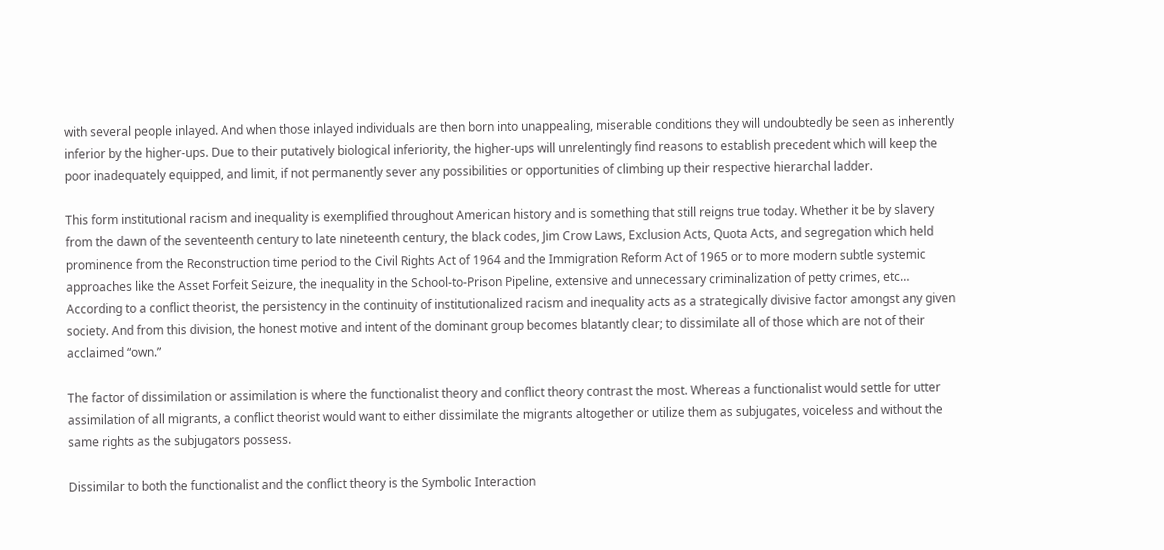with several people inlayed. And when those inlayed individuals are then born into unappealing, miserable conditions they will undoubtedly be seen as inherently inferior by the higher-ups. Due to their putatively biological inferiority, the higher-ups will unrelentingly find reasons to establish precedent which will keep the poor inadequately equipped, and limit, if not permanently sever any possibilities or opportunities of climbing up their respective hierarchal ladder.

This form institutional racism and inequality is exemplified throughout American history and is something that still reigns true today. Whether it be by slavery from the dawn of the seventeenth century to late nineteenth century, the black codes, Jim Crow Laws, Exclusion Acts, Quota Acts, and segregation which held prominence from the Reconstruction time period to the Civil Rights Act of 1964 and the Immigration Reform Act of 1965 or to more modern subtle systemic approaches like the Asset Forfeit Seizure, the inequality in the School-to-Prison Pipeline, extensive and unnecessary criminalization of petty crimes, etc… According to a conflict theorist, the persistency in the continuity of institutionalized racism and inequality acts as a strategically divisive factor amongst any given society. And from this division, the honest motive and intent of the dominant group becomes blatantly clear; to dissimilate all of those which are not of their acclaimed “own.”

The factor of dissimilation or assimilation is where the functionalist theory and conflict theory contrast the most. Whereas a functionalist would settle for utter assimilation of all migrants, a conflict theorist would want to either dissimilate the migrants altogether or utilize them as subjugates, voiceless and without the same rights as the subjugators possess.

Dissimilar to both the functionalist and the conflict theory is the Symbolic Interaction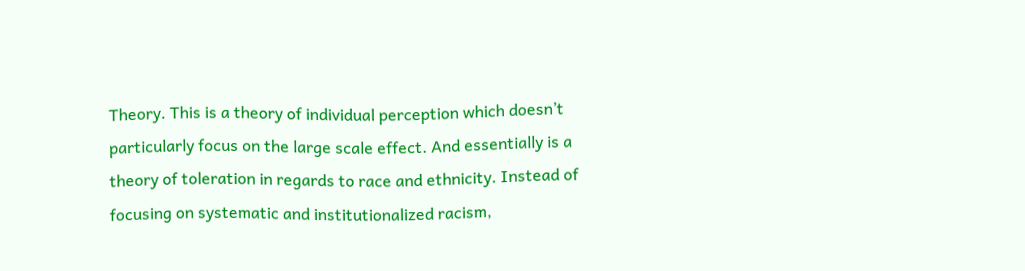Theory. This is a theory of individual perception which doesn’t particularly focus on the large scale effect. And essentially is a theory of toleration in regards to race and ethnicity. Instead of focusing on systematic and institutionalized racism,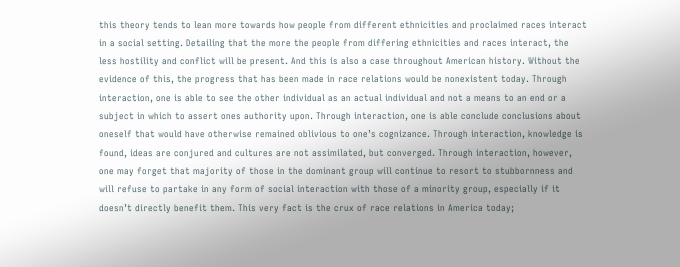this theory tends to lean more towards how people from different ethnicities and proclaimed races interact in a social setting. Detailing that the more the people from differing ethnicities and races interact, the less hostility and conflict will be present. And this is also a case throughout American history. Without the evidence of this, the progress that has been made in race relations would be nonexistent today. Through interaction, one is able to see the other individual as an actual individual and not a means to an end or a subject in which to assert ones authority upon. Through interaction, one is able conclude conclusions about oneself that would have otherwise remained oblivious to one’s cognizance. Through interaction, knowledge is found, ideas are conjured and cultures are not assimilated, but converged. Through interaction, however, one may forget that majority of those in the dominant group will continue to resort to stubbornness and will refuse to partake in any form of social interaction with those of a minority group, especially if it doesn’t directly benefit them. This very fact is the crux of race relations in America today;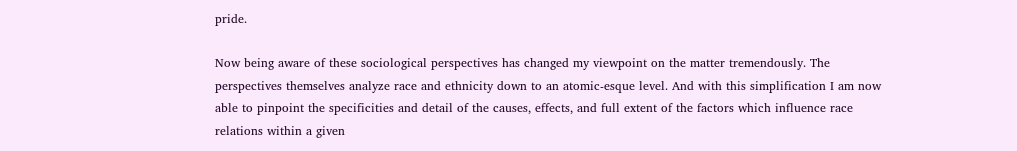pride.

Now being aware of these sociological perspectives has changed my viewpoint on the matter tremendously. The perspectives themselves analyze race and ethnicity down to an atomic-esque level. And with this simplification I am now able to pinpoint the specificities and detail of the causes, effects, and full extent of the factors which influence race relations within a given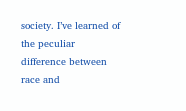society. I’ve learned of the peculiar difference between race and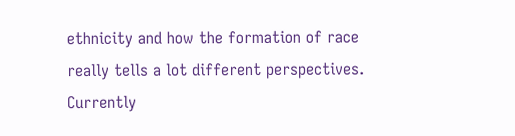ethnicity and how the formation of race really tells a lot different perspectives. Currently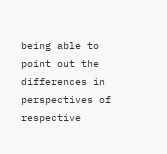being able to point out the differences in perspectives of respective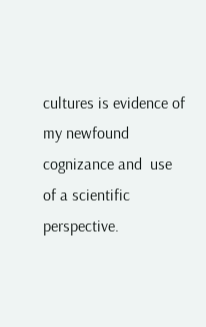cultures is evidence of my newfound cognizance and  use of a scientific perspective.